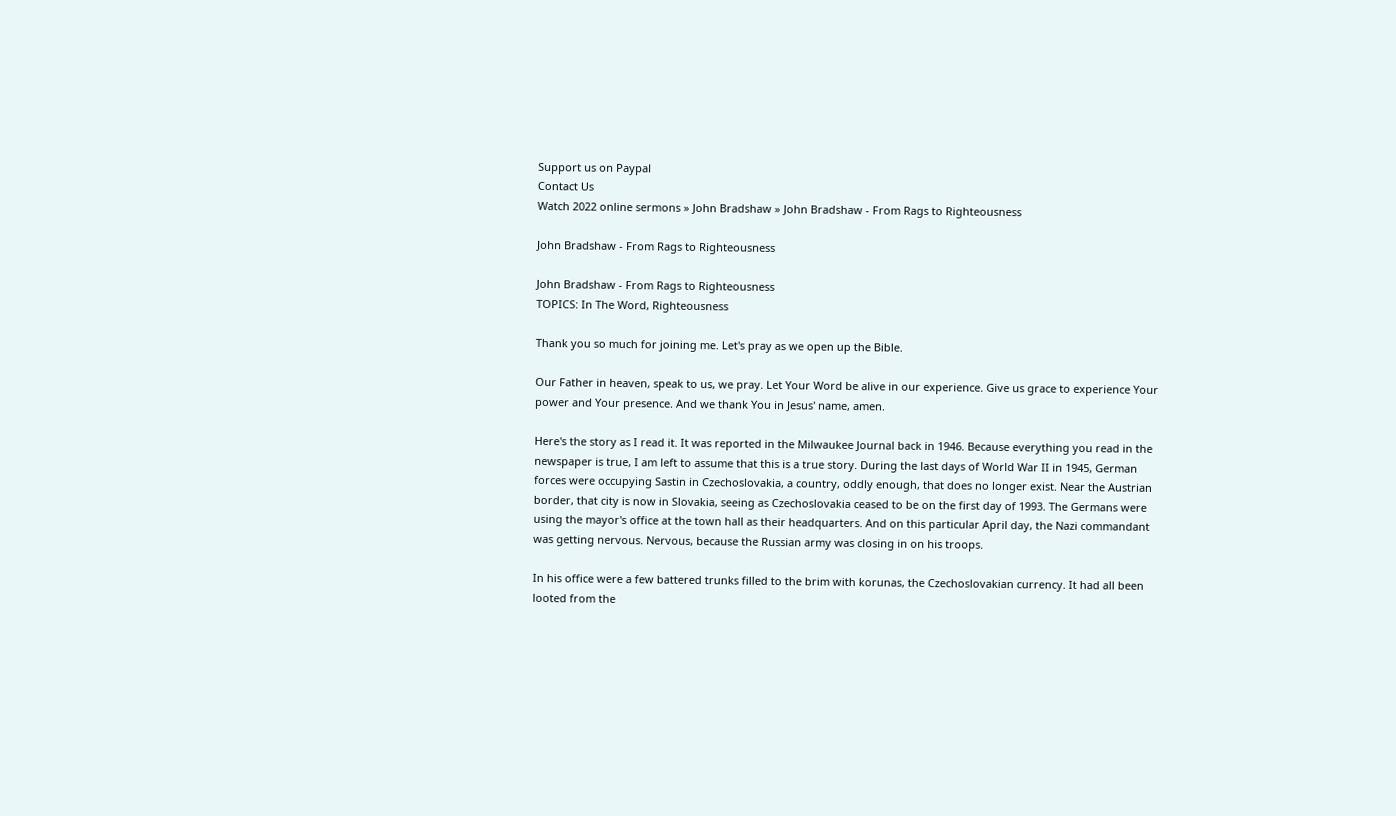Support us on Paypal
Contact Us
Watch 2022 online sermons » John Bradshaw » John Bradshaw - From Rags to Righteousness

John Bradshaw - From Rags to Righteousness

John Bradshaw - From Rags to Righteousness
TOPICS: In The Word, Righteousness

Thank you so much for joining me. Let's pray as we open up the Bible.

Our Father in heaven, speak to us, we pray. Let Your Word be alive in our experience. Give us grace to experience Your power and Your presence. And we thank You in Jesus' name, amen.

Here's the story as I read it. It was reported in the Milwaukee Journal back in 1946. Because everything you read in the newspaper is true, I am left to assume that this is a true story. During the last days of World War II in 1945, German forces were occupying Sastin in Czechoslovakia, a country, oddly enough, that does no longer exist. Near the Austrian border, that city is now in Slovakia, seeing as Czechoslovakia ceased to be on the first day of 1993. The Germans were using the mayor's office at the town hall as their headquarters. And on this particular April day, the Nazi commandant was getting nervous. Nervous, because the Russian army was closing in on his troops.

In his office were a few battered trunks filled to the brim with korunas, the Czechoslovakian currency. It had all been looted from the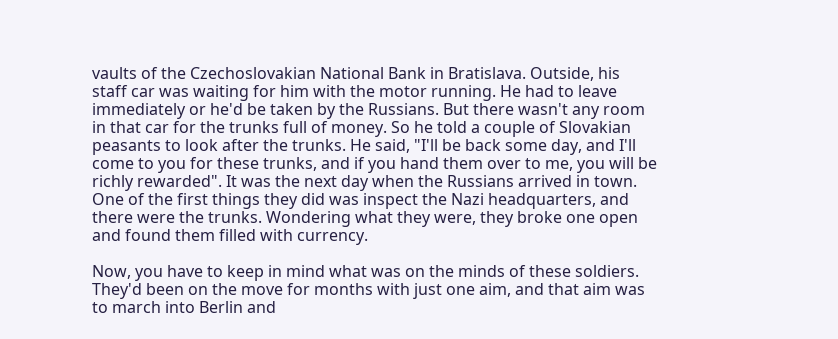vaults of the Czechoslovakian National Bank in Bratislava. Outside, his staff car was waiting for him with the motor running. He had to leave immediately or he'd be taken by the Russians. But there wasn't any room in that car for the trunks full of money. So he told a couple of Slovakian peasants to look after the trunks. He said, "I'll be back some day, and I'll come to you for these trunks, and if you hand them over to me, you will be richly rewarded". It was the next day when the Russians arrived in town. One of the first things they did was inspect the Nazi headquarters, and there were the trunks. Wondering what they were, they broke one open and found them filled with currency.

Now, you have to keep in mind what was on the minds of these soldiers. They'd been on the move for months with just one aim, and that aim was to march into Berlin and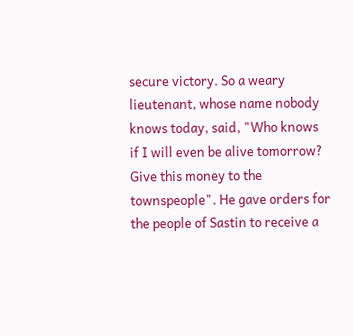secure victory. So a weary lieutenant, whose name nobody knows today, said, "Who knows if I will even be alive tomorrow? Give this money to the townspeople". He gave orders for the people of Sastin to receive a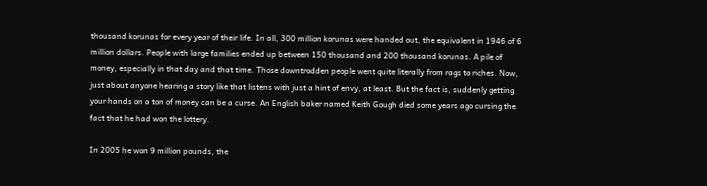thousand korunas for every year of their life. In all, 300 million korunas were handed out, the equivalent in 1946 of 6 million dollars. People with large families ended up between 150 thousand and 200 thousand korunas. A pile of money, especially in that day and that time. Those downtrodden people went quite literally from rags to riches. Now, just about anyone hearing a story like that listens with just a hint of envy, at least. But the fact is, suddenly getting your hands on a ton of money can be a curse. An English baker named Keith Gough died some years ago cursing the fact that he had won the lottery.

In 2005 he won 9 million pounds, the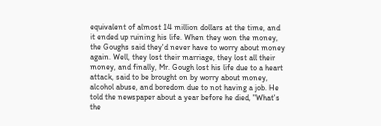equivalent of almost 14 million dollars at the time, and it ended up ruining his life. When they won the money, the Goughs said they'd never have to worry about money again. Well, they lost their marriage, they lost all their money, and finally, Mr. Gough lost his life due to a heart attack, said to be brought on by worry about money, alcohol abuse, and boredom due to not having a job. He told the newspaper about a year before he died, "What's the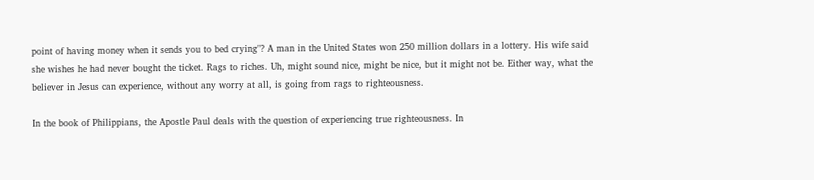point of having money when it sends you to bed crying"? A man in the United States won 250 million dollars in a lottery. His wife said she wishes he had never bought the ticket. Rags to riches. Uh, might sound nice, might be nice, but it might not be. Either way, what the believer in Jesus can experience, without any worry at all, is going from rags to righteousness.

In the book of Philippians, the Apostle Paul deals with the question of experiencing true righteousness. In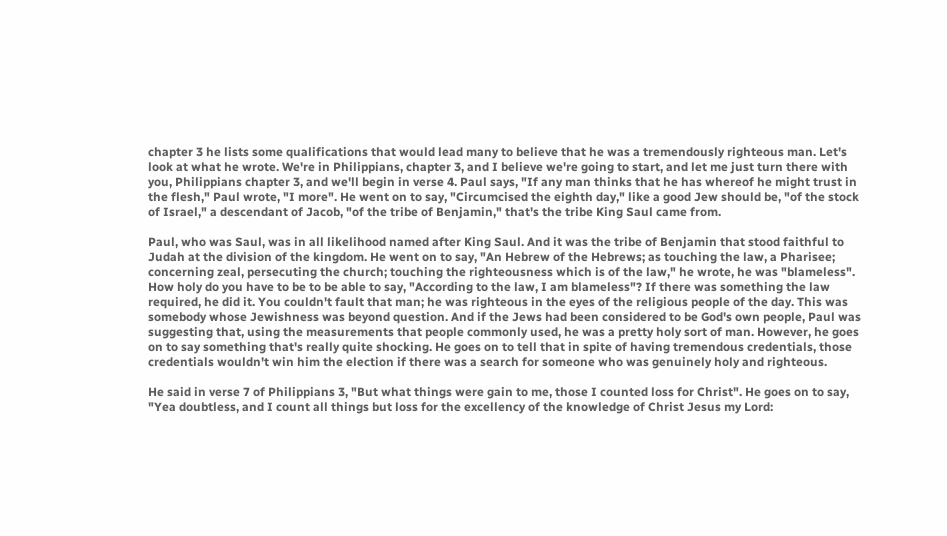chapter 3 he lists some qualifications that would lead many to believe that he was a tremendously righteous man. Let's look at what he wrote. We're in Philippians, chapter 3, and I believe we're going to start, and let me just turn there with you, Philippians chapter 3, and we'll begin in verse 4. Paul says, "If any man thinks that he has whereof he might trust in the flesh," Paul wrote, "I more". He went on to say, "Circumcised the eighth day," like a good Jew should be, "of the stock of Israel," a descendant of Jacob, "of the tribe of Benjamin," that's the tribe King Saul came from.

Paul, who was Saul, was in all likelihood named after King Saul. And it was the tribe of Benjamin that stood faithful to Judah at the division of the kingdom. He went on to say, "An Hebrew of the Hebrews; as touching the law, a Pharisee; concerning zeal, persecuting the church; touching the righteousness which is of the law," he wrote, he was "blameless". How holy do you have to be to be able to say, "According to the law, I am blameless"? If there was something the law required, he did it. You couldn't fault that man; he was righteous in the eyes of the religious people of the day. This was somebody whose Jewishness was beyond question. And if the Jews had been considered to be God's own people, Paul was suggesting that, using the measurements that people commonly used, he was a pretty holy sort of man. However, he goes on to say something that's really quite shocking. He goes on to tell that in spite of having tremendous credentials, those credentials wouldn't win him the election if there was a search for someone who was genuinely holy and righteous.

He said in verse 7 of Philippians 3, "But what things were gain to me, those I counted loss for Christ". He goes on to say, "Yea doubtless, and I count all things but loss for the excellency of the knowledge of Christ Jesus my Lord: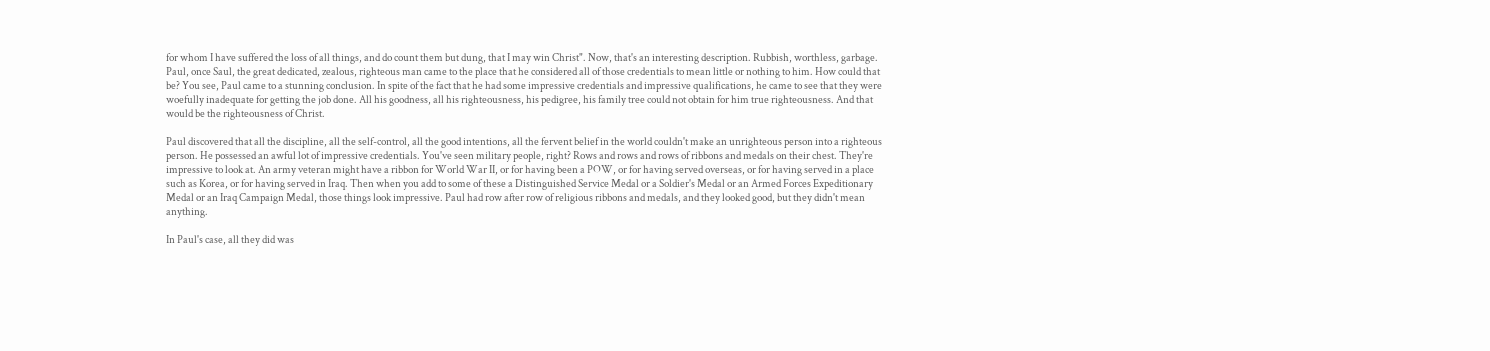for whom I have suffered the loss of all things, and do count them but dung, that I may win Christ". Now, that's an interesting description. Rubbish, worthless, garbage. Paul, once Saul, the great dedicated, zealous, righteous man came to the place that he considered all of those credentials to mean little or nothing to him. How could that be? You see, Paul came to a stunning conclusion. In spite of the fact that he had some impressive credentials and impressive qualifications, he came to see that they were woefully inadequate for getting the job done. All his goodness, all his righteousness, his pedigree, his family tree could not obtain for him true righteousness. And that would be the righteousness of Christ.

Paul discovered that all the discipline, all the self-control, all the good intentions, all the fervent belief in the world couldn't make an unrighteous person into a righteous person. He possessed an awful lot of impressive credentials. You've seen military people, right? Rows and rows and rows of ribbons and medals on their chest. They're impressive to look at. An army veteran might have a ribbon for World War II, or for having been a POW, or for having served overseas, or for having served in a place such as Korea, or for having served in Iraq. Then when you add to some of these a Distinguished Service Medal or a Soldier's Medal or an Armed Forces Expeditionary Medal or an Iraq Campaign Medal, those things look impressive. Paul had row after row of religious ribbons and medals, and they looked good, but they didn't mean anything.

In Paul's case, all they did was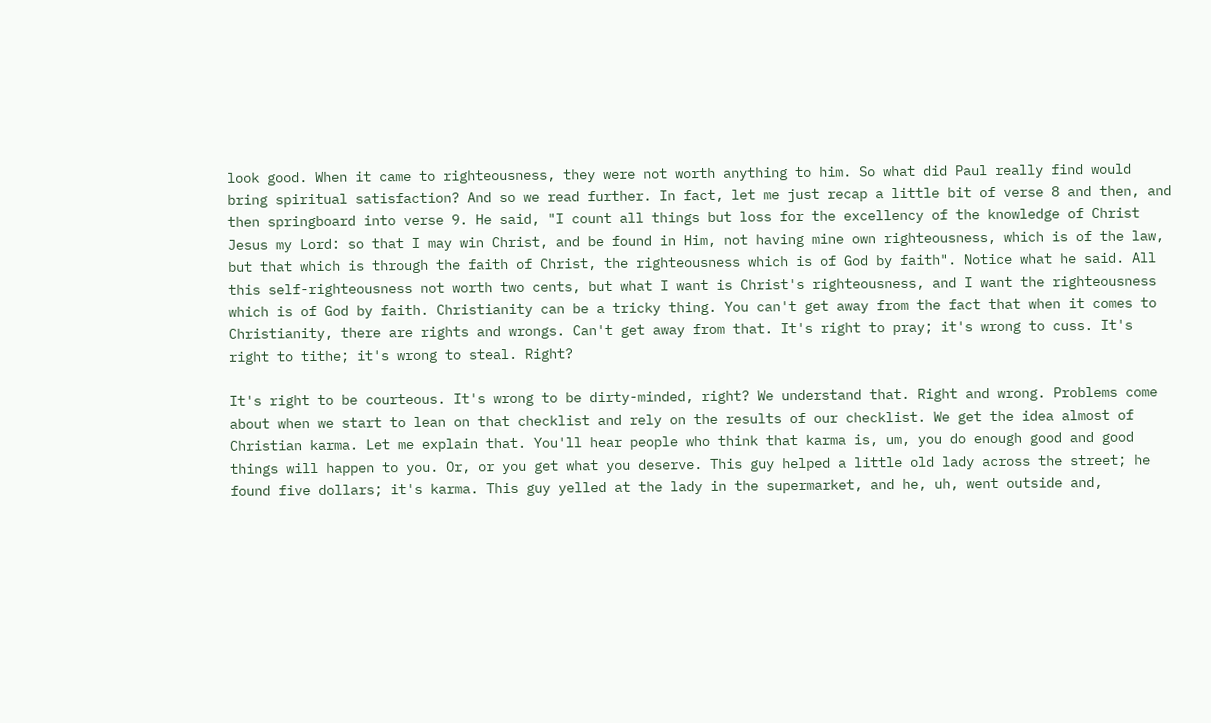look good. When it came to righteousness, they were not worth anything to him. So what did Paul really find would bring spiritual satisfaction? And so we read further. In fact, let me just recap a little bit of verse 8 and then, and then springboard into verse 9. He said, "I count all things but loss for the excellency of the knowledge of Christ Jesus my Lord: so that I may win Christ, and be found in Him, not having mine own righteousness, which is of the law, but that which is through the faith of Christ, the righteousness which is of God by faith". Notice what he said. All this self-righteousness not worth two cents, but what I want is Christ's righteousness, and I want the righteousness which is of God by faith. Christianity can be a tricky thing. You can't get away from the fact that when it comes to Christianity, there are rights and wrongs. Can't get away from that. It's right to pray; it's wrong to cuss. It's right to tithe; it's wrong to steal. Right?

It's right to be courteous. It's wrong to be dirty-minded, right? We understand that. Right and wrong. Problems come about when we start to lean on that checklist and rely on the results of our checklist. We get the idea almost of Christian karma. Let me explain that. You'll hear people who think that karma is, um, you do enough good and good things will happen to you. Or, or you get what you deserve. This guy helped a little old lady across the street; he found five dollars; it's karma. This guy yelled at the lady in the supermarket, and he, uh, went outside and,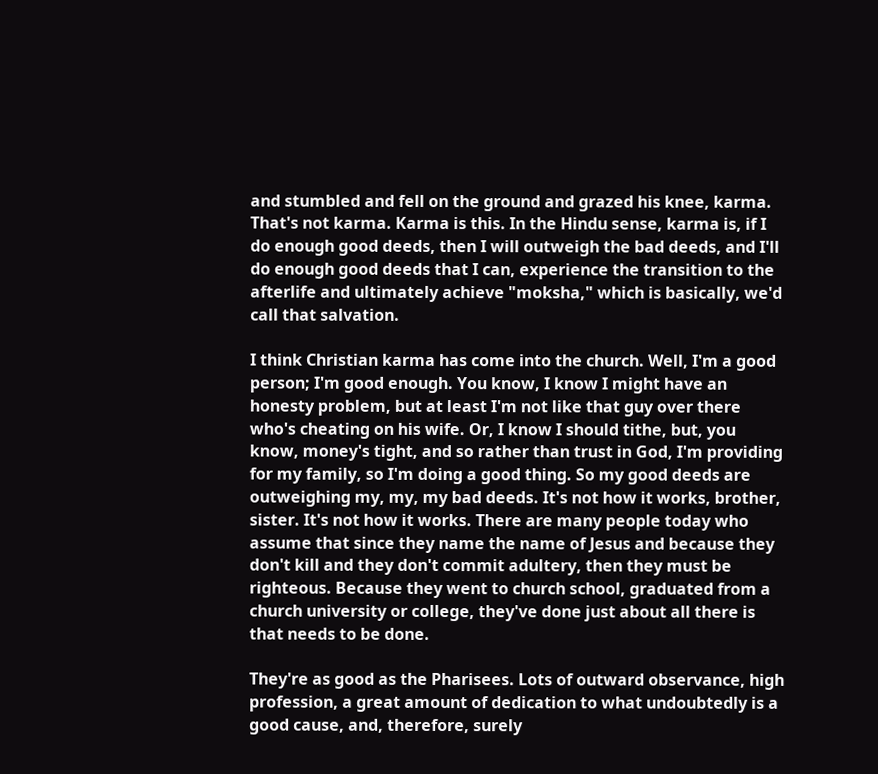and stumbled and fell on the ground and grazed his knee, karma. That's not karma. Karma is this. In the Hindu sense, karma is, if I do enough good deeds, then I will outweigh the bad deeds, and I'll do enough good deeds that I can, experience the transition to the afterlife and ultimately achieve "moksha," which is basically, we'd call that salvation.

I think Christian karma has come into the church. Well, I'm a good person; I'm good enough. You know, I know I might have an honesty problem, but at least I'm not like that guy over there who's cheating on his wife. Or, I know I should tithe, but, you know, money's tight, and so rather than trust in God, I'm providing for my family, so I'm doing a good thing. So my good deeds are outweighing my, my, my bad deeds. It's not how it works, brother, sister. It's not how it works. There are many people today who assume that since they name the name of Jesus and because they don't kill and they don't commit adultery, then they must be righteous. Because they went to church school, graduated from a church university or college, they've done just about all there is that needs to be done.

They're as good as the Pharisees. Lots of outward observance, high profession, a great amount of dedication to what undoubtedly is a good cause, and, therefore, surely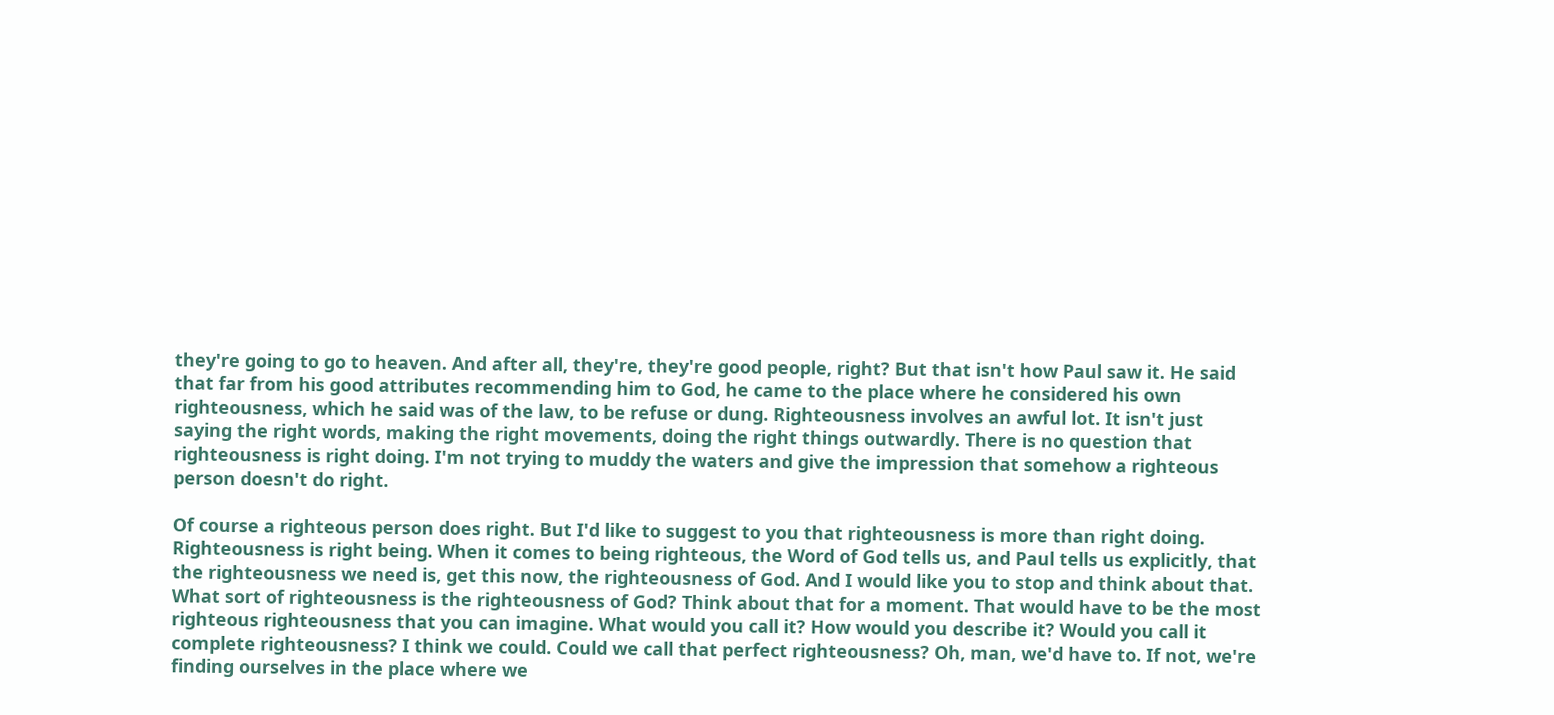they're going to go to heaven. And after all, they're, they're good people, right? But that isn't how Paul saw it. He said that far from his good attributes recommending him to God, he came to the place where he considered his own righteousness, which he said was of the law, to be refuse or dung. Righteousness involves an awful lot. It isn't just saying the right words, making the right movements, doing the right things outwardly. There is no question that righteousness is right doing. I'm not trying to muddy the waters and give the impression that somehow a righteous person doesn't do right.

Of course a righteous person does right. But I'd like to suggest to you that righteousness is more than right doing. Righteousness is right being. When it comes to being righteous, the Word of God tells us, and Paul tells us explicitly, that the righteousness we need is, get this now, the righteousness of God. And I would like you to stop and think about that. What sort of righteousness is the righteousness of God? Think about that for a moment. That would have to be the most righteous righteousness that you can imagine. What would you call it? How would you describe it? Would you call it complete righteousness? I think we could. Could we call that perfect righteousness? Oh, man, we'd have to. If not, we're finding ourselves in the place where we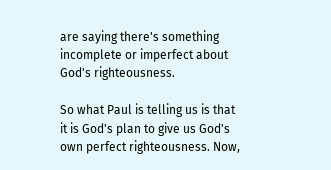are saying there's something incomplete or imperfect about God's righteousness.

So what Paul is telling us is that it is God's plan to give us God's own perfect righteousness. Now,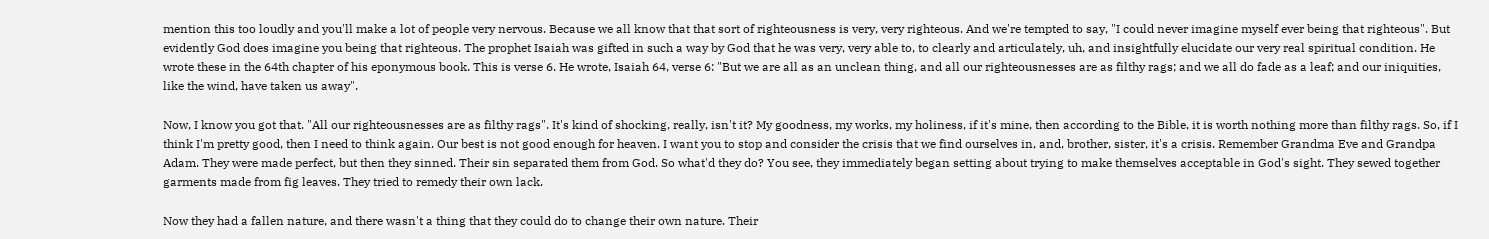mention this too loudly and you'll make a lot of people very nervous. Because we all know that that sort of righteousness is very, very righteous. And we're tempted to say, "I could never imagine myself ever being that righteous". But evidently God does imagine you being that righteous. The prophet Isaiah was gifted in such a way by God that he was very, very able to, to clearly and articulately, uh, and insightfully elucidate our very real spiritual condition. He wrote these in the 64th chapter of his eponymous book. This is verse 6. He wrote, Isaiah 64, verse 6: "But we are all as an unclean thing, and all our righteousnesses are as filthy rags; and we all do fade as a leaf; and our iniquities, like the wind, have taken us away".

Now, I know you got that. "All our righteousnesses are as filthy rags". It's kind of shocking, really, isn't it? My goodness, my works, my holiness, if it's mine, then according to the Bible, it is worth nothing more than filthy rags. So, if I think I'm pretty good, then I need to think again. Our best is not good enough for heaven. I want you to stop and consider the crisis that we find ourselves in, and, brother, sister, it's a crisis. Remember Grandma Eve and Grandpa Adam. They were made perfect, but then they sinned. Their sin separated them from God. So what'd they do? You see, they immediately began setting about trying to make themselves acceptable in God's sight. They sewed together garments made from fig leaves. They tried to remedy their own lack.

Now they had a fallen nature, and there wasn't a thing that they could do to change their own nature. Their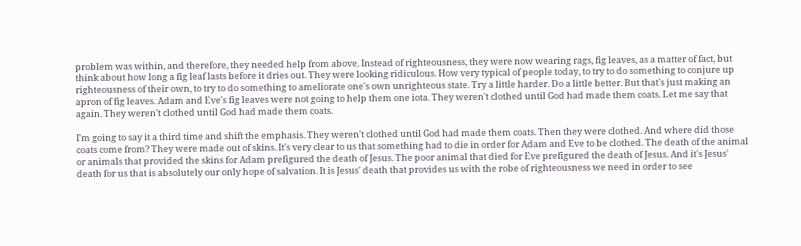problem was within, and therefore, they needed help from above. Instead of righteousness, they were now wearing rags, fig leaves, as a matter of fact, but think about how long a fig leaf lasts before it dries out. They were looking ridiculous. How very typical of people today, to try to do something to conjure up righteousness of their own, to try to do something to ameliorate one's own unrighteous state. Try a little harder. Do a little better. But that's just making an apron of fig leaves. Adam and Eve's fig leaves were not going to help them one iota. They weren't clothed until God had made them coats. Let me say that again. They weren't clothed until God had made them coats.

I'm going to say it a third time and shift the emphasis. They weren't clothed until God had made them coats. Then they were clothed. And where did those coats come from? They were made out of skins. It's very clear to us that something had to die in order for Adam and Eve to be clothed. The death of the animal or animals that provided the skins for Adam prefigured the death of Jesus. The poor animal that died for Eve prefigured the death of Jesus. And it's Jesus' death for us that is absolutely our only hope of salvation. It is Jesus' death that provides us with the robe of righteousness we need in order to see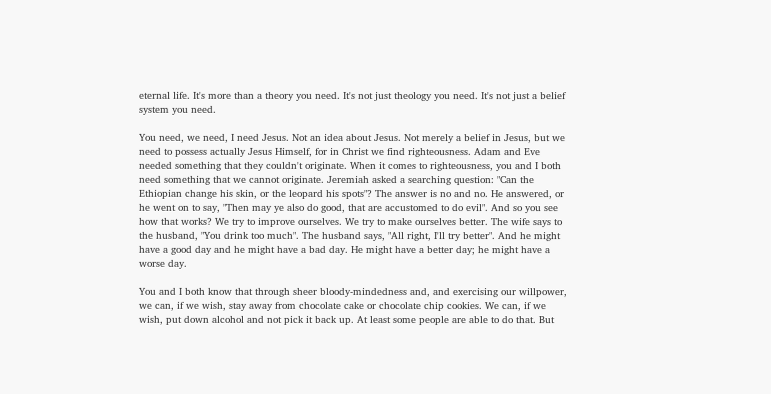eternal life. It's more than a theory you need. It's not just theology you need. It's not just a belief system you need.

You need, we need, I need Jesus. Not an idea about Jesus. Not merely a belief in Jesus, but we need to possess actually Jesus Himself, for in Christ we find righteousness. Adam and Eve needed something that they couldn't originate. When it comes to righteousness, you and I both need something that we cannot originate. Jeremiah asked a searching question: "Can the Ethiopian change his skin, or the leopard his spots"? The answer is no and no. He answered, or he went on to say, "Then may ye also do good, that are accustomed to do evil". And so you see how that works? We try to improve ourselves. We try to make ourselves better. The wife says to the husband, "You drink too much". The husband says, "All right, I'll try better". And he might have a good day and he might have a bad day. He might have a better day; he might have a worse day.

You and I both know that through sheer bloody-mindedness and, and exercising our willpower, we can, if we wish, stay away from chocolate cake or chocolate chip cookies. We can, if we wish, put down alcohol and not pick it back up. At least some people are able to do that. But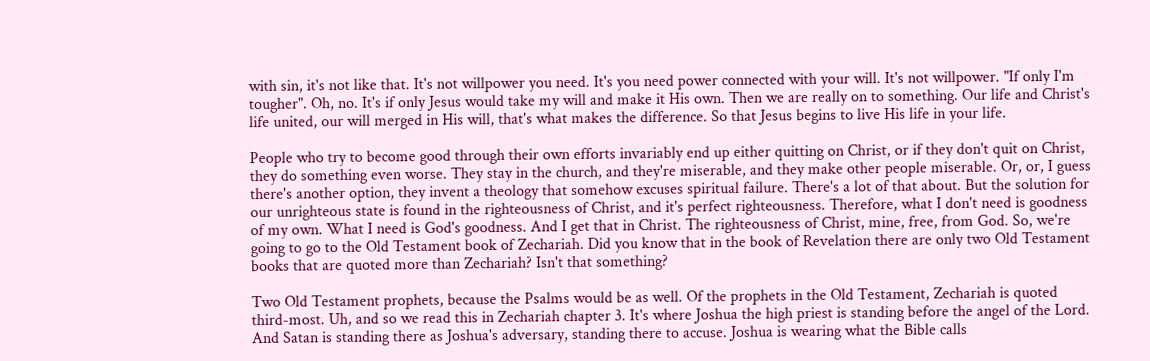with sin, it's not like that. It's not willpower you need. It's you need power connected with your will. It's not willpower. "If only I'm tougher". Oh, no. It's if only Jesus would take my will and make it His own. Then we are really on to something. Our life and Christ's life united, our will merged in His will, that's what makes the difference. So that Jesus begins to live His life in your life.

People who try to become good through their own efforts invariably end up either quitting on Christ, or if they don't quit on Christ, they do something even worse. They stay in the church, and they're miserable, and they make other people miserable. Or, or, I guess there's another option, they invent a theology that somehow excuses spiritual failure. There's a lot of that about. But the solution for our unrighteous state is found in the righteousness of Christ, and it's perfect righteousness. Therefore, what I don't need is goodness of my own. What I need is God's goodness. And I get that in Christ. The righteousness of Christ, mine, free, from God. So, we're going to go to the Old Testament book of Zechariah. Did you know that in the book of Revelation there are only two Old Testament books that are quoted more than Zechariah? Isn't that something?

Two Old Testament prophets, because the Psalms would be as well. Of the prophets in the Old Testament, Zechariah is quoted third-most. Uh, and so we read this in Zechariah chapter 3. It's where Joshua the high priest is standing before the angel of the Lord. And Satan is standing there as Joshua's adversary, standing there to accuse. Joshua is wearing what the Bible calls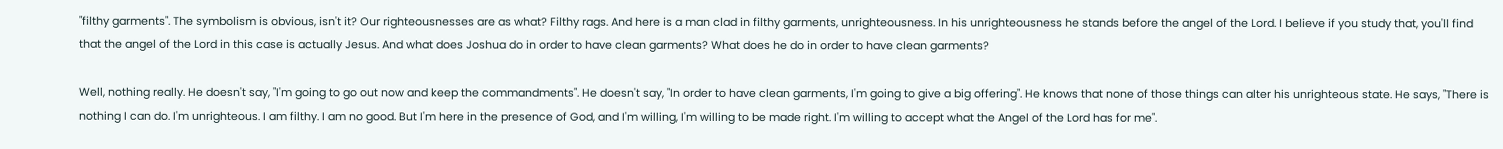"filthy garments". The symbolism is obvious, isn't it? Our righteousnesses are as what? Filthy rags. And here is a man clad in filthy garments, unrighteousness. In his unrighteousness he stands before the angel of the Lord. I believe if you study that, you'll find that the angel of the Lord in this case is actually Jesus. And what does Joshua do in order to have clean garments? What does he do in order to have clean garments?

Well, nothing really. He doesn't say, "I'm going to go out now and keep the commandments". He doesn't say, "In order to have clean garments, I'm going to give a big offering". He knows that none of those things can alter his unrighteous state. He says, "There is nothing I can do. I'm unrighteous. I am filthy. I am no good. But I'm here in the presence of God, and I'm willing, I'm willing to be made right. I'm willing to accept what the Angel of the Lord has for me".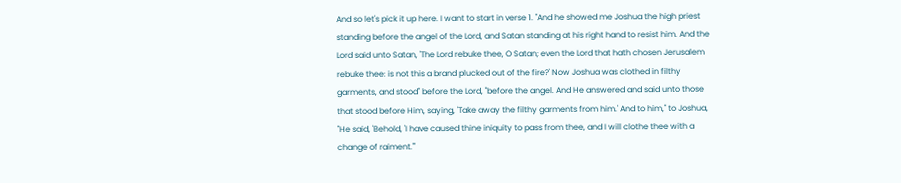And so let's pick it up here. I want to start in verse 1. "And he showed me Joshua the high priest standing before the angel of the Lord, and Satan standing at his right hand to resist him. And the Lord said unto Satan, 'The Lord rebuke thee, O Satan; even the Lord that hath chosen Jerusalem rebuke thee: is not this a brand plucked out of the fire?' Now Joshua was clothed in filthy garments, and stood" before the Lord, "before the angel. And He answered and said unto those that stood before Him, saying, 'Take away the filthy garments from him.' And to him," to Joshua, "He said, 'Behold, 'I have caused thine iniquity to pass from thee, and I will clothe thee with a change of raiment.'"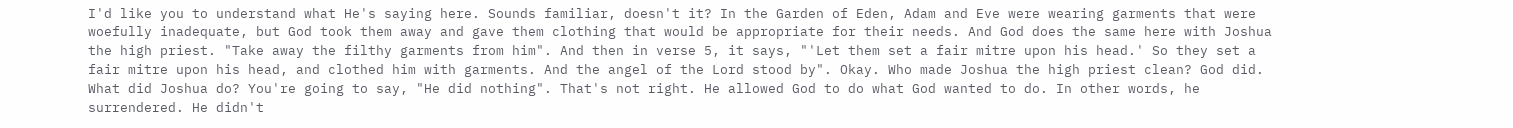I'd like you to understand what He's saying here. Sounds familiar, doesn't it? In the Garden of Eden, Adam and Eve were wearing garments that were woefully inadequate, but God took them away and gave them clothing that would be appropriate for their needs. And God does the same here with Joshua the high priest. "Take away the filthy garments from him". And then in verse 5, it says, "'Let them set a fair mitre upon his head.' So they set a fair mitre upon his head, and clothed him with garments. And the angel of the Lord stood by". Okay. Who made Joshua the high priest clean? God did. What did Joshua do? You're going to say, "He did nothing". That's not right. He allowed God to do what God wanted to do. In other words, he surrendered. He didn't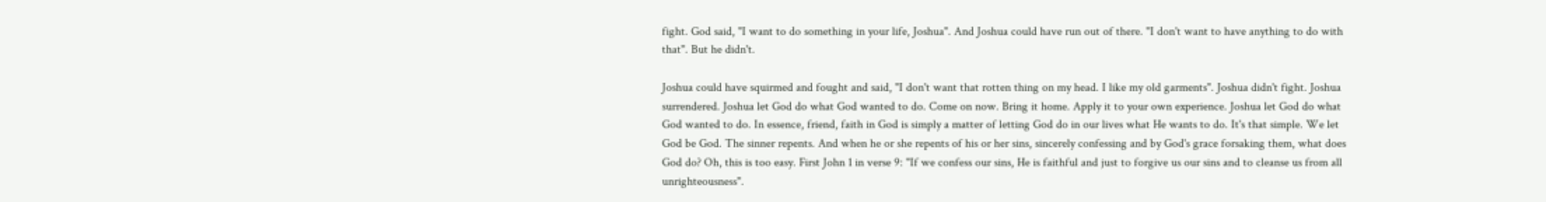fight. God said, "I want to do something in your life, Joshua". And Joshua could have run out of there. "I don't want to have anything to do with that". But he didn't.

Joshua could have squirmed and fought and said, "I don't want that rotten thing on my head. I like my old garments". Joshua didn't fight. Joshua surrendered. Joshua let God do what God wanted to do. Come on now. Bring it home. Apply it to your own experience. Joshua let God do what God wanted to do. In essence, friend, faith in God is simply a matter of letting God do in our lives what He wants to do. It's that simple. We let God be God. The sinner repents. And when he or she repents of his or her sins, sincerely confessing and by God's grace forsaking them, what does God do? Oh, this is too easy. First John 1 in verse 9: "If we confess our sins, He is faithful and just to forgive us our sins and to cleanse us from all unrighteousness".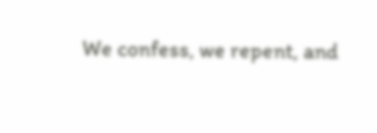We confess, we repent, and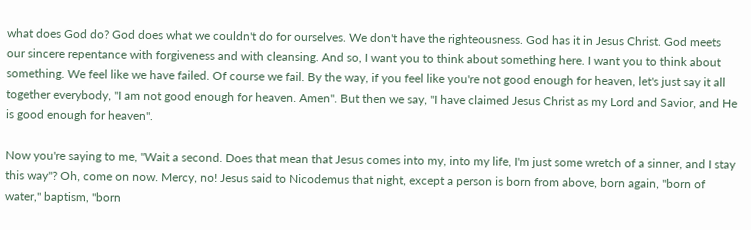what does God do? God does what we couldn't do for ourselves. We don't have the righteousness. God has it in Jesus Christ. God meets our sincere repentance with forgiveness and with cleansing. And so, I want you to think about something here. I want you to think about something. We feel like we have failed. Of course we fail. By the way, if you feel like you're not good enough for heaven, let's just say it all together everybody, "I am not good enough for heaven. Amen". But then we say, "I have claimed Jesus Christ as my Lord and Savior, and He is good enough for heaven".

Now you're saying to me, "Wait a second. Does that mean that Jesus comes into my, into my life, I'm just some wretch of a sinner, and I stay this way"? Oh, come on now. Mercy, no! Jesus said to Nicodemus that night, except a person is born from above, born again, "born of water," baptism, "born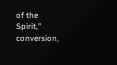of the Spirit," conversion,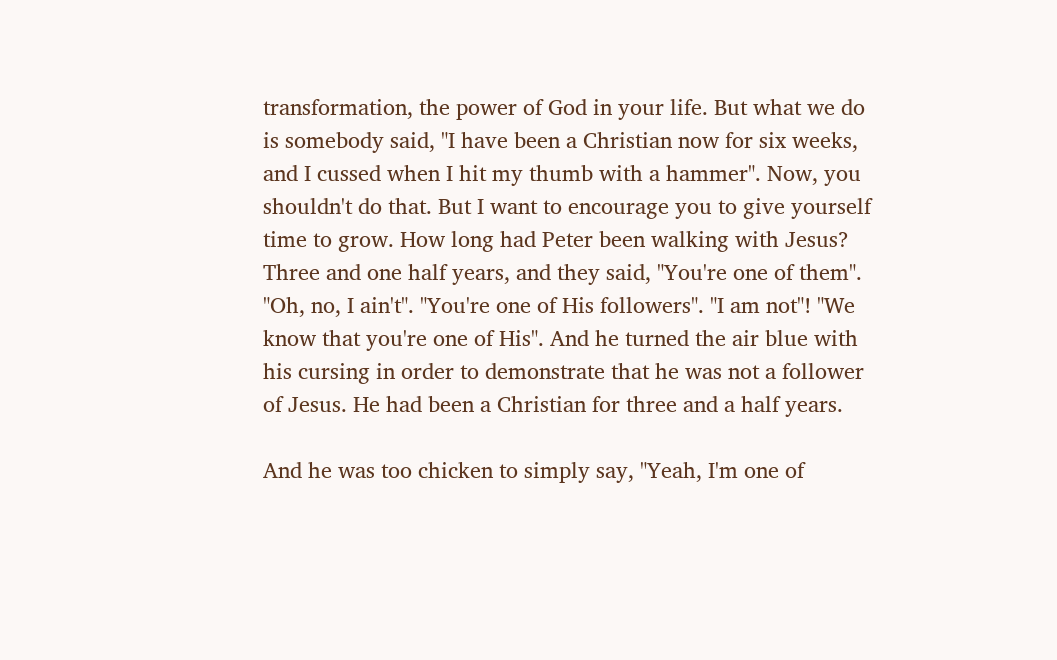transformation, the power of God in your life. But what we do is somebody said, "I have been a Christian now for six weeks, and I cussed when I hit my thumb with a hammer". Now, you shouldn't do that. But I want to encourage you to give yourself time to grow. How long had Peter been walking with Jesus? Three and one half years, and they said, "You're one of them". "Oh, no, I ain't". "You're one of His followers". "I am not"! "We know that you're one of His". And he turned the air blue with his cursing in order to demonstrate that he was not a follower of Jesus. He had been a Christian for three and a half years.

And he was too chicken to simply say, "Yeah, I'm one of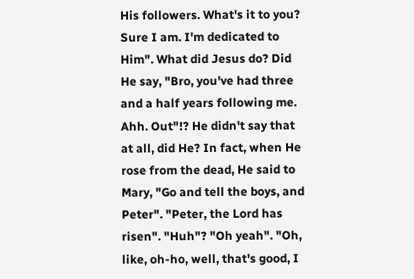His followers. What's it to you? Sure I am. I'm dedicated to Him". What did Jesus do? Did He say, "Bro, you've had three and a half years following me. Ahh. Out"!? He didn't say that at all, did He? In fact, when He rose from the dead, He said to Mary, "Go and tell the boys, and Peter". "Peter, the Lord has risen". "Huh"? "Oh yeah". "Oh, like, oh-ho, well, that's good, I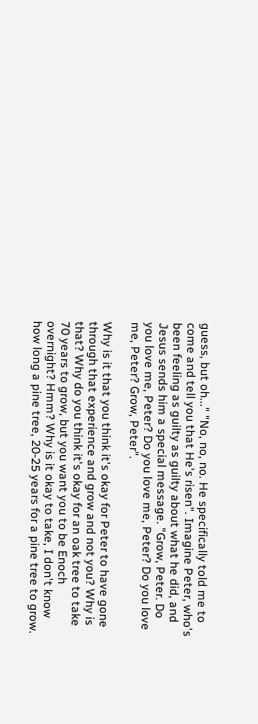guess, but oh..." "No, no, no. He specifically told me to come and tell you that He's risen". Imagine Peter, who's been feeling as guilty as guilty about what he did, and Jesus sends him a special message. "Grow, Peter. Do you love me, Peter? Do you love me, Peter? Do you love me, Peter? Grow, Peter".

Why is it that you think it's okay for Peter to have gone through that experience and grow and not you? Why is that? Why do you think it's okay for an oak tree to take 70 years to grow, but you want you to be Enoch overnight? Hmm? Why is it okay to take, I don't know how long a pine tree, 20-25 years for a pine tree to grow.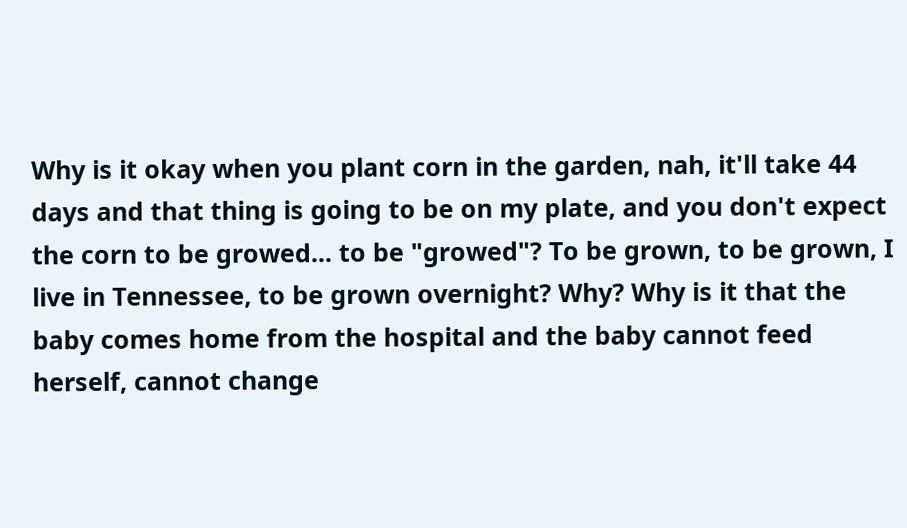Why is it okay when you plant corn in the garden, nah, it'll take 44 days and that thing is going to be on my plate, and you don't expect the corn to be growed... to be "growed"? To be grown, to be grown, I live in Tennessee, to be grown overnight? Why? Why is it that the baby comes home from the hospital and the baby cannot feed herself, cannot change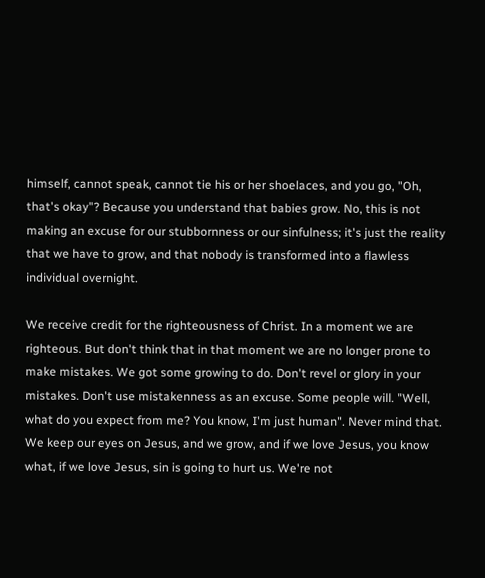himself, cannot speak, cannot tie his or her shoelaces, and you go, "Oh, that's okay"? Because you understand that babies grow. No, this is not making an excuse for our stubbornness or our sinfulness; it's just the reality that we have to grow, and that nobody is transformed into a flawless individual overnight.

We receive credit for the righteousness of Christ. In a moment we are righteous. But don't think that in that moment we are no longer prone to make mistakes. We got some growing to do. Don't revel or glory in your mistakes. Don't use mistakenness as an excuse. Some people will. "Well, what do you expect from me? You know, I'm just human". Never mind that. We keep our eyes on Jesus, and we grow, and if we love Jesus, you know what, if we love Jesus, sin is going to hurt us. We're not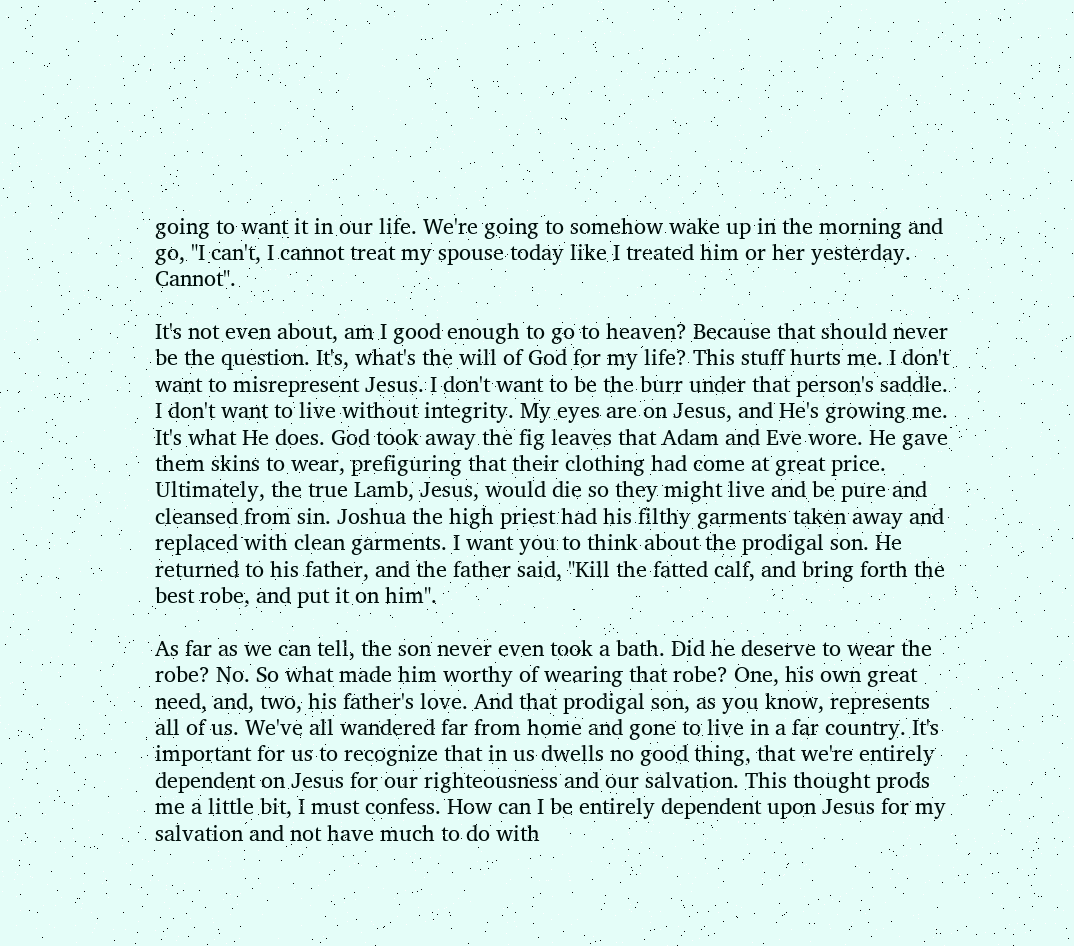going to want it in our life. We're going to somehow wake up in the morning and go, "I can't, I cannot treat my spouse today like I treated him or her yesterday. Cannot".

It's not even about, am I good enough to go to heaven? Because that should never be the question. It's, what's the will of God for my life? This stuff hurts me. I don't want to misrepresent Jesus. I don't want to be the burr under that person's saddle. I don't want to live without integrity. My eyes are on Jesus, and He's growing me. It's what He does. God took away the fig leaves that Adam and Eve wore. He gave them skins to wear, prefiguring that their clothing had come at great price. Ultimately, the true Lamb, Jesus, would die so they might live and be pure and cleansed from sin. Joshua the high priest had his filthy garments taken away and replaced with clean garments. I want you to think about the prodigal son. He returned to his father, and the father said, "Kill the fatted calf, and bring forth the best robe, and put it on him".

As far as we can tell, the son never even took a bath. Did he deserve to wear the robe? No. So what made him worthy of wearing that robe? One, his own great need, and, two, his father's love. And that prodigal son, as you know, represents all of us. We've all wandered far from home and gone to live in a far country. It's important for us to recognize that in us dwells no good thing, that we're entirely dependent on Jesus for our righteousness and our salvation. This thought prods me a little bit, I must confess. How can I be entirely dependent upon Jesus for my salvation and not have much to do with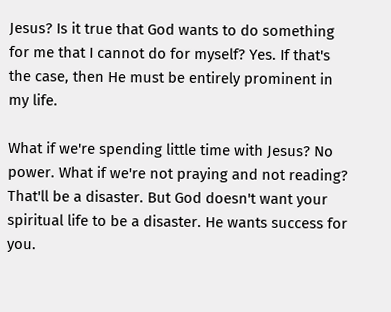Jesus? Is it true that God wants to do something for me that I cannot do for myself? Yes. If that's the case, then He must be entirely prominent in my life.

What if we're spending little time with Jesus? No power. What if we're not praying and not reading? That'll be a disaster. But God doesn't want your spiritual life to be a disaster. He wants success for you.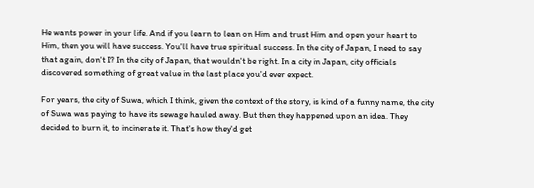He wants power in your life. And if you learn to lean on Him and trust Him and open your heart to Him, then you will have success. You'll have true spiritual success. In the city of Japan, I need to say that again, don't I? In the city of Japan, that wouldn't be right. In a city in Japan, city officials discovered something of great value in the last place you'd ever expect.

For years, the city of Suwa, which I think, given the context of the story, is kind of a funny name, the city of Suwa was paying to have its sewage hauled away. But then they happened upon an idea. They decided to burn it, to incinerate it. That's how they'd get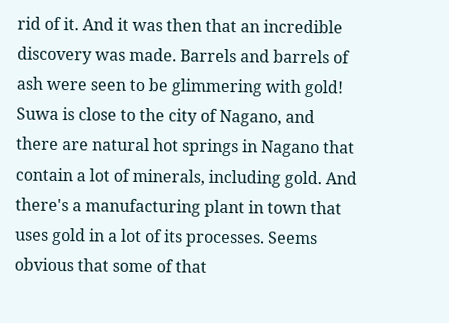rid of it. And it was then that an incredible discovery was made. Barrels and barrels of ash were seen to be glimmering with gold! Suwa is close to the city of Nagano, and there are natural hot springs in Nagano that contain a lot of minerals, including gold. And there's a manufacturing plant in town that uses gold in a lot of its processes. Seems obvious that some of that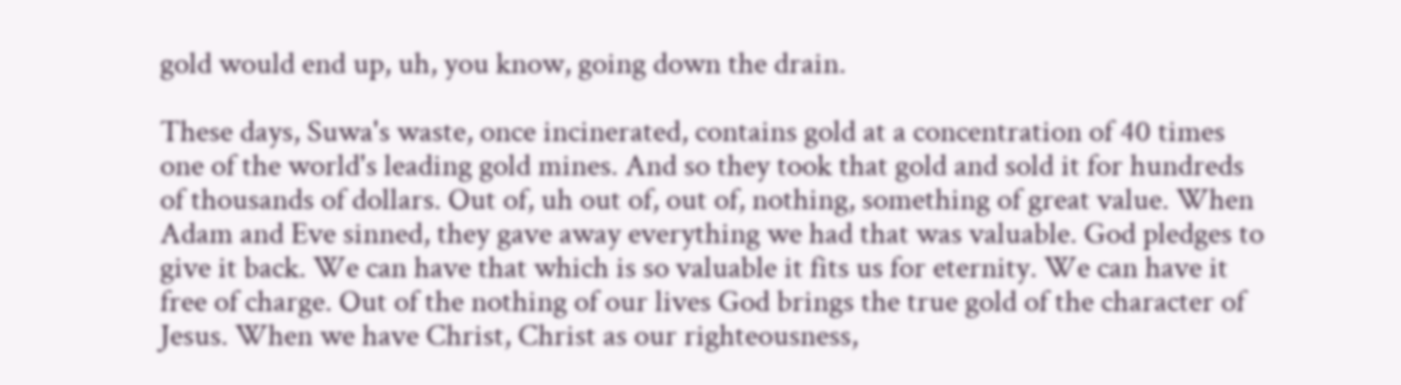gold would end up, uh, you know, going down the drain.

These days, Suwa's waste, once incinerated, contains gold at a concentration of 40 times one of the world's leading gold mines. And so they took that gold and sold it for hundreds of thousands of dollars. Out of, uh out of, out of, nothing, something of great value. When Adam and Eve sinned, they gave away everything we had that was valuable. God pledges to give it back. We can have that which is so valuable it fits us for eternity. We can have it free of charge. Out of the nothing of our lives God brings the true gold of the character of Jesus. When we have Christ, Christ as our righteousness,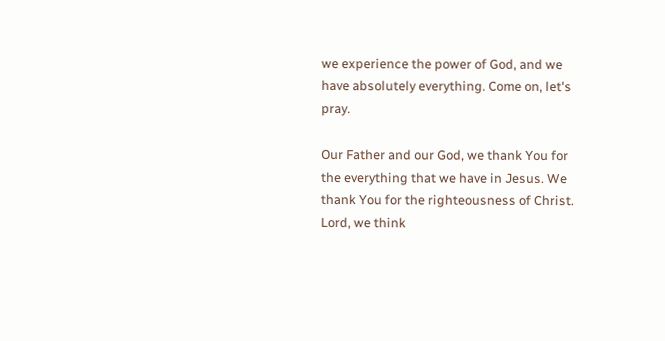we experience the power of God, and we have absolutely everything. Come on, let's pray.

Our Father and our God, we thank You for the everything that we have in Jesus. We thank You for the righteousness of Christ. Lord, we think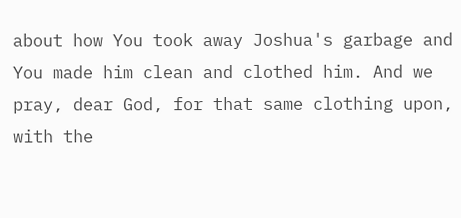about how You took away Joshua's garbage and You made him clean and clothed him. And we pray, dear God, for that same clothing upon, with the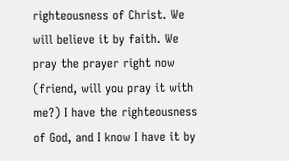righteousness of Christ. We will believe it by faith. We pray the prayer right now (friend, will you pray it with me?) I have the righteousness of God, and I know I have it by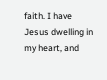faith. I have Jesus dwelling in my heart, and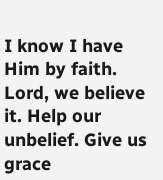I know I have Him by faith. Lord, we believe it. Help our unbelief. Give us grace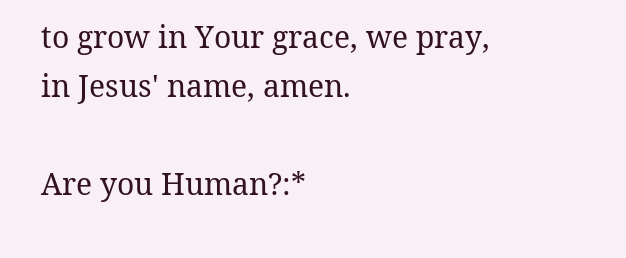to grow in Your grace, we pray, in Jesus' name, amen.

Are you Human?:*